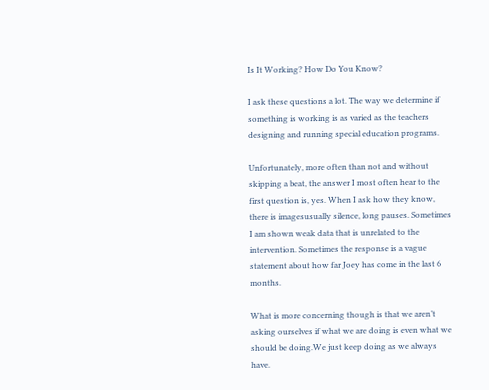Is It Working? How Do You Know?

I ask these questions a lot. The way we determine if something is working is as varied as the teachers designing and running special education programs.

Unfortunately, more often than not and without skipping a beat, the answer I most often hear to the first question is, yes. When I ask how they know, there is imagesusually silence, long pauses. Sometimes I am shown weak data that is unrelated to the intervention. Sometimes the response is a vague statement about how far Joey has come in the last 6 months.

What is more concerning though is that we aren’t asking ourselves if what we are doing is even what we should be doing.We just keep doing as we always have.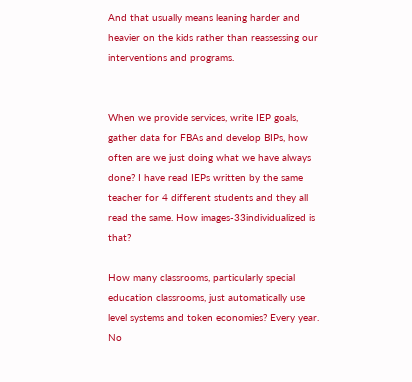And that usually means leaning harder and heavier on the kids rather than reassessing our interventions and programs.


When we provide services, write IEP goals, gather data for FBAs and develop BIPs, how often are we just doing what we have always done? I have read IEPs written by the same teacher for 4 different students and they all read the same. How images-33individualized is that?

How many classrooms, particularly special education classrooms, just automatically use level systems and token economies? Every year. No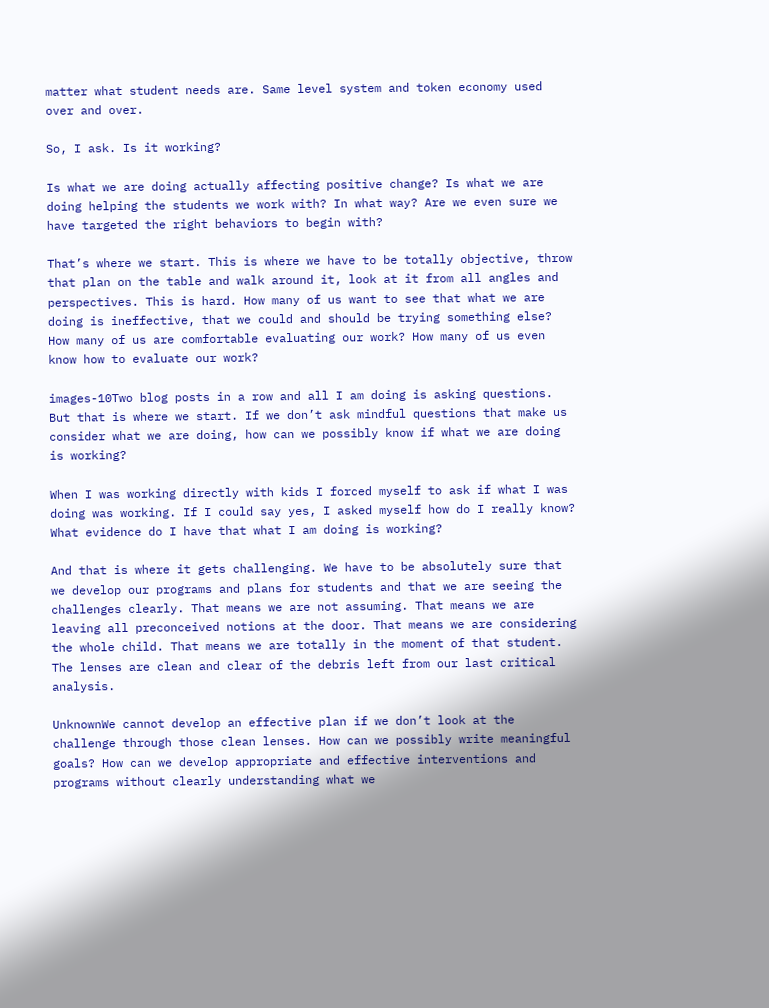matter what student needs are. Same level system and token economy used over and over.

So, I ask. Is it working?

Is what we are doing actually affecting positive change? Is what we are doing helping the students we work with? In what way? Are we even sure we have targeted the right behaviors to begin with?

That’s where we start. This is where we have to be totally objective, throw that plan on the table and walk around it, look at it from all angles and perspectives. This is hard. How many of us want to see that what we are doing is ineffective, that we could and should be trying something else? How many of us are comfortable evaluating our work? How many of us even know how to evaluate our work?

images-10Two blog posts in a row and all I am doing is asking questions. But that is where we start. If we don’t ask mindful questions that make us consider what we are doing, how can we possibly know if what we are doing is working?

When I was working directly with kids I forced myself to ask if what I was doing was working. If I could say yes, I asked myself how do I really know? What evidence do I have that what I am doing is working?

And that is where it gets challenging. We have to be absolutely sure that we develop our programs and plans for students and that we are seeing the challenges clearly. That means we are not assuming. That means we are leaving all preconceived notions at the door. That means we are considering the whole child. That means we are totally in the moment of that student. The lenses are clean and clear of the debris left from our last critical analysis.

UnknownWe cannot develop an effective plan if we don’t look at the challenge through those clean lenses. How can we possibly write meaningful goals? How can we develop appropriate and effective interventions and programs without clearly understanding what we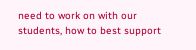need to work on with our students, how to best support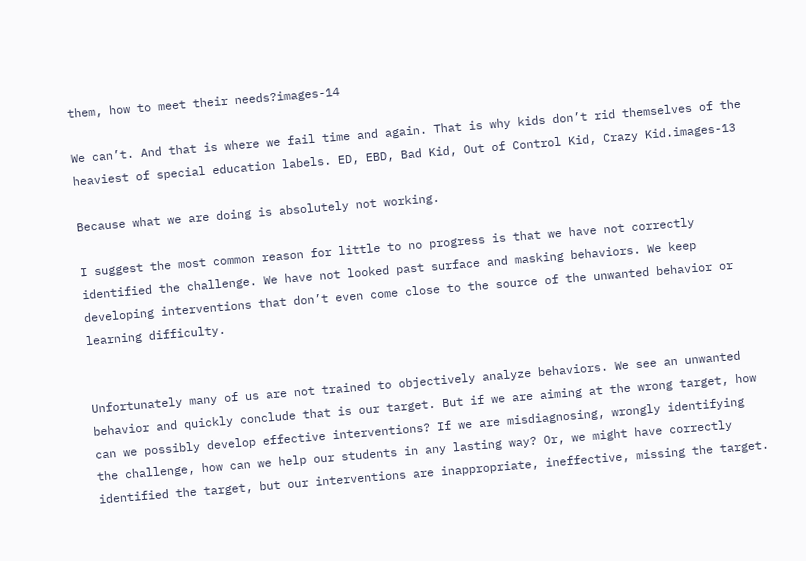them, how to meet their needs?images-14

We can’t. And that is where we fail time and again. That is why kids don’t rid themselves of the heaviest of special education labels. ED, EBD, Bad Kid, Out of Control Kid, Crazy Kid.images-13

Because what we are doing is absolutely not working.

I suggest the most common reason for little to no progress is that we have not correctly identified the challenge. We have not looked past surface and masking behaviors. We keep developing interventions that don’t even come close to the source of the unwanted behavior or learning difficulty.


Unfortunately many of us are not trained to objectively analyze behaviors. We see an unwanted behavior and quickly conclude that is our target. But if we are aiming at the wrong target, how can we possibly develop effective interventions? If we are misdiagnosing, wrongly identifying the challenge, how can we help our students in any lasting way? Or, we might have correctly identified the target, but our interventions are inappropriate, ineffective, missing the target.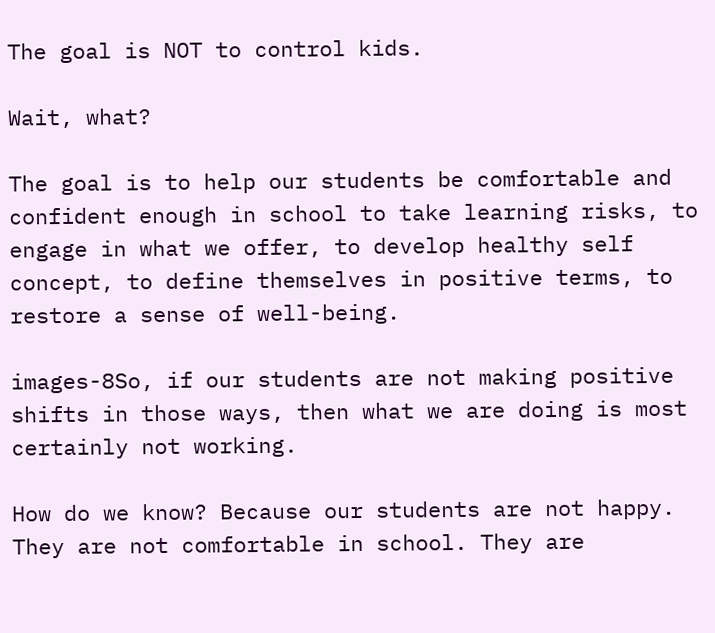The goal is NOT to control kids.

Wait, what?

The goal is to help our students be comfortable and confident enough in school to take learning risks, to engage in what we offer, to develop healthy self concept, to define themselves in positive terms, to restore a sense of well-being.

images-8So, if our students are not making positive shifts in those ways, then what we are doing is most certainly not working.

How do we know? Because our students are not happy. They are not comfortable in school. They are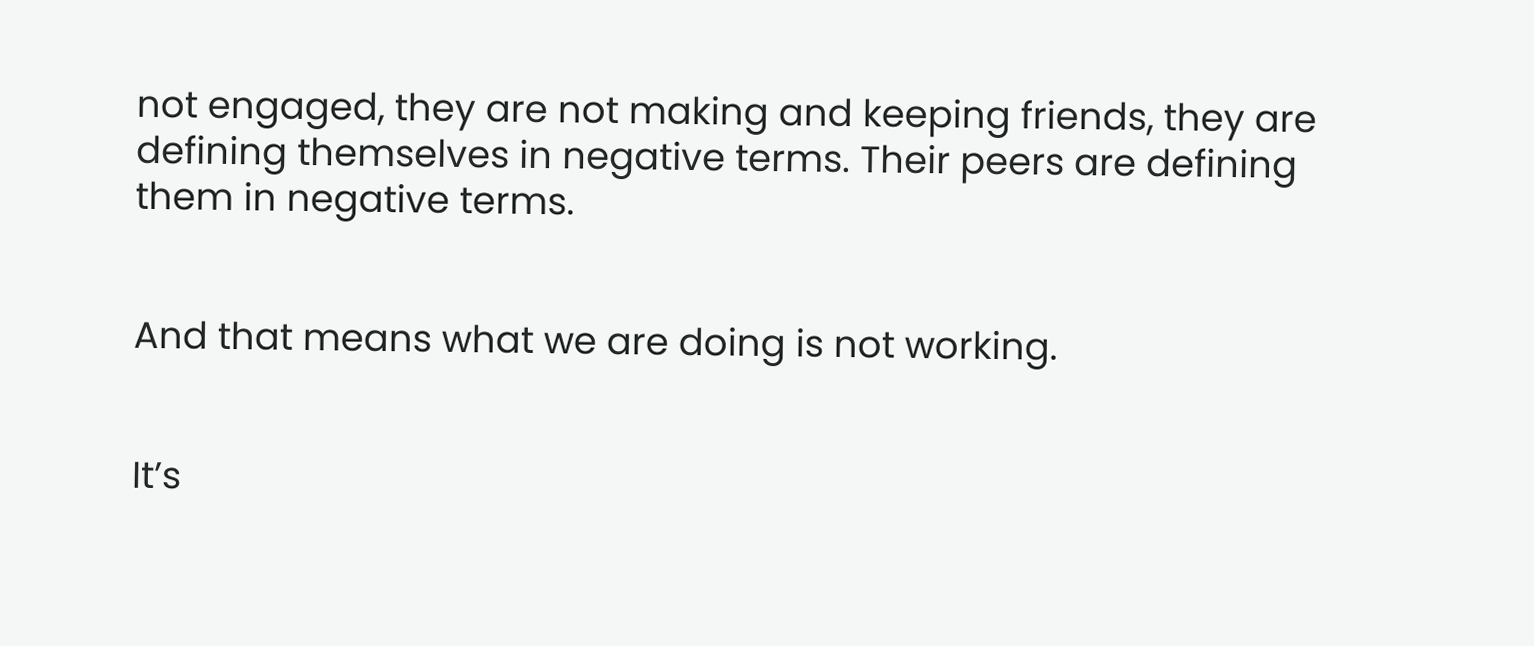not engaged, they are not making and keeping friends, they are defining themselves in negative terms. Their peers are defining them in negative terms.


And that means what we are doing is not working.


It’s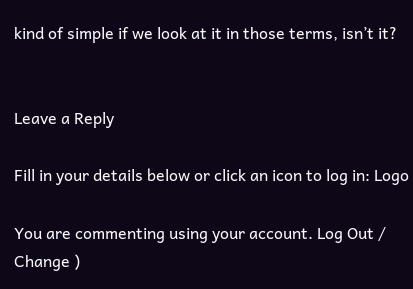kind of simple if we look at it in those terms, isn’t it?


Leave a Reply

Fill in your details below or click an icon to log in: Logo

You are commenting using your account. Log Out /  Change )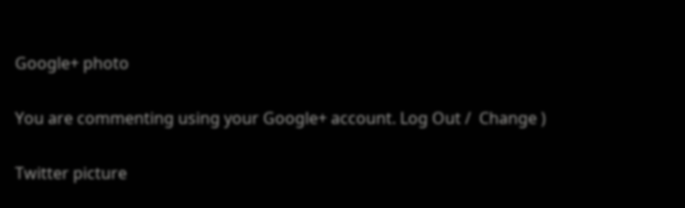Google+ photo

You are commenting using your Google+ account. Log Out /  Change )

Twitter picture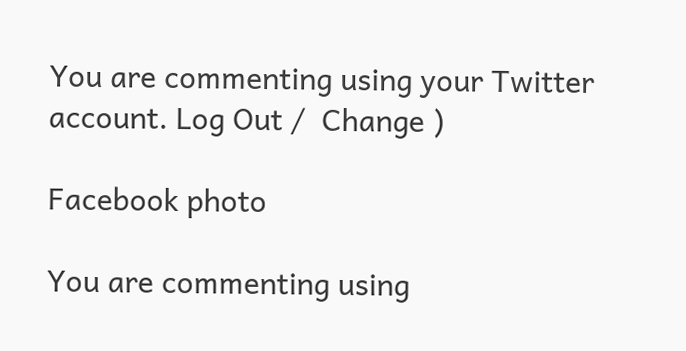You are commenting using your Twitter account. Log Out /  Change )

Facebook photo

You are commenting using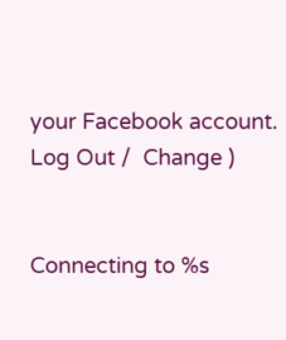your Facebook account. Log Out /  Change )


Connecting to %s